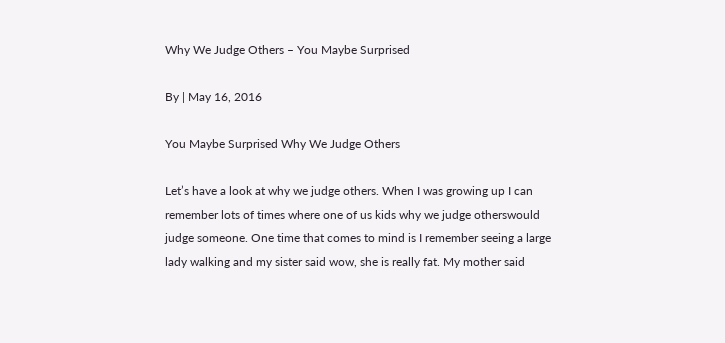Why We Judge Others – You Maybe Surprised

By | May 16, 2016

You Maybe Surprised Why We Judge Others

Let’s have a look at why we judge others. When I was growing up I can remember lots of times where one of us kids why we judge otherswould judge someone. One time that comes to mind is I remember seeing a large lady walking and my sister said wow, she is really fat. My mother said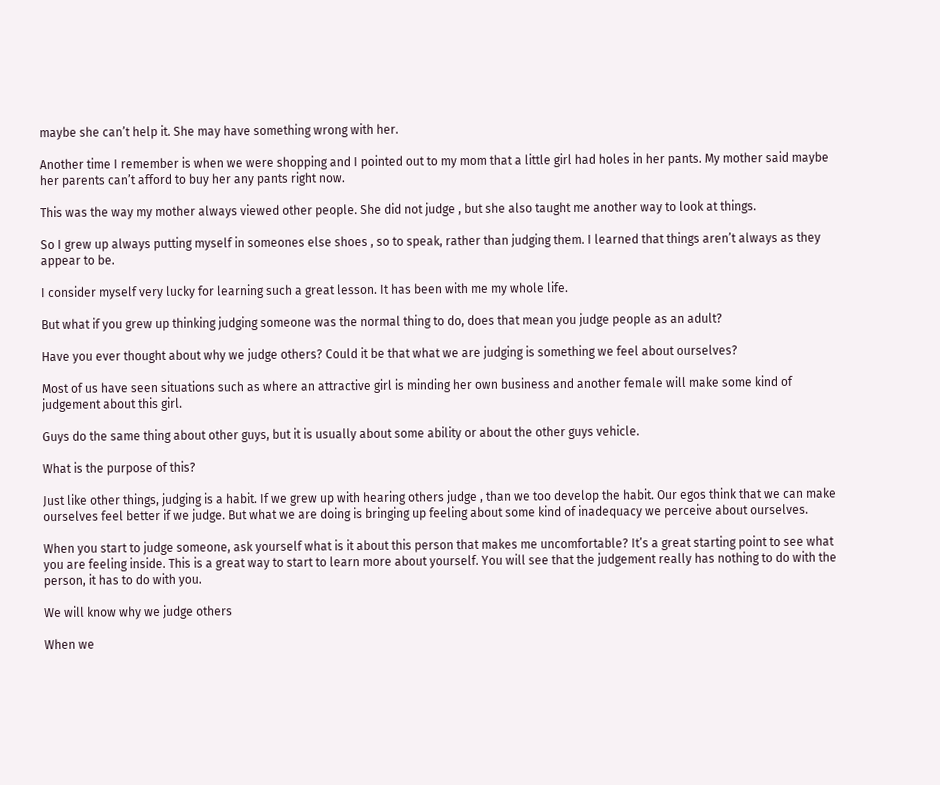maybe she can’t help it. She may have something wrong with her.

Another time I remember is when we were shopping and I pointed out to my mom that a little girl had holes in her pants. My mother said maybe her parents can’t afford to buy her any pants right now.

This was the way my mother always viewed other people. She did not judge , but she also taught me another way to look at things.

So I grew up always putting myself in someones else shoes , so to speak, rather than judging them. I learned that things aren’t always as they appear to be.

I consider myself very lucky for learning such a great lesson. It has been with me my whole life.

But what if you grew up thinking judging someone was the normal thing to do, does that mean you judge people as an adult?

Have you ever thought about why we judge others? Could it be that what we are judging is something we feel about ourselves?

Most of us have seen situations such as where an attractive girl is minding her own business and another female will make some kind of judgement about this girl.

Guys do the same thing about other guys, but it is usually about some ability or about the other guys vehicle.

What is the purpose of this?

Just like other things, judging is a habit. If we grew up with hearing others judge , than we too develop the habit. Our egos think that we can make ourselves feel better if we judge. But what we are doing is bringing up feeling about some kind of inadequacy we perceive about ourselves.

When you start to judge someone, ask yourself what is it about this person that makes me uncomfortable? It’s a great starting point to see what you are feeling inside. This is a great way to start to learn more about yourself. You will see that the judgement really has nothing to do with the person, it has to do with you.

We will know why we judge others

When we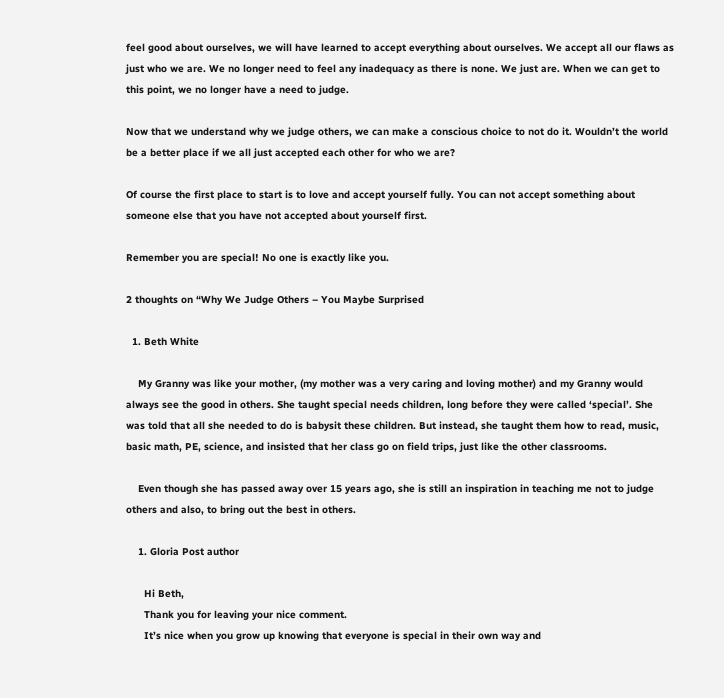feel good about ourselves, we will have learned to accept everything about ourselves. We accept all our flaws as just who we are. We no longer need to feel any inadequacy as there is none. We just are. When we can get to this point, we no longer have a need to judge.

Now that we understand why we judge others, we can make a conscious choice to not do it. Wouldn’t the world be a better place if we all just accepted each other for who we are?

Of course the first place to start is to love and accept yourself fully. You can not accept something about someone else that you have not accepted about yourself first.

Remember you are special! No one is exactly like you.

2 thoughts on “Why We Judge Others – You Maybe Surprised

  1. Beth White

    My Granny was like your mother, (my mother was a very caring and loving mother) and my Granny would always see the good in others. She taught special needs children, long before they were called ‘special’. She was told that all she needed to do is babysit these children. But instead, she taught them how to read, music, basic math, PE, science, and insisted that her class go on field trips, just like the other classrooms.

    Even though she has passed away over 15 years ago, she is still an inspiration in teaching me not to judge others and also, to bring out the best in others.

    1. Gloria Post author

      Hi Beth,
      Thank you for leaving your nice comment.
      It’s nice when you grow up knowing that everyone is special in their own way and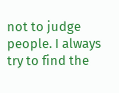not to judge people. I always try to find the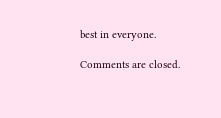best in everyone.

Comments are closed.